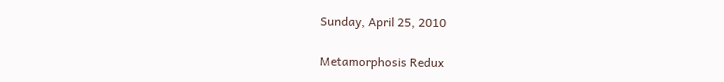Sunday, April 25, 2010

Metamorphosis Redux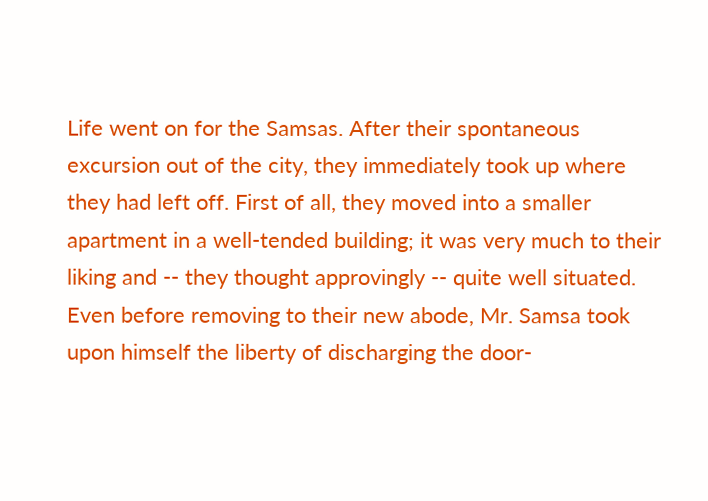Life went on for the Samsas. After their spontaneous excursion out of the city, they immediately took up where they had left off. First of all, they moved into a smaller apartment in a well-tended building; it was very much to their liking and -- they thought approvingly -- quite well situated. Even before removing to their new abode, Mr. Samsa took upon himself the liberty of discharging the door-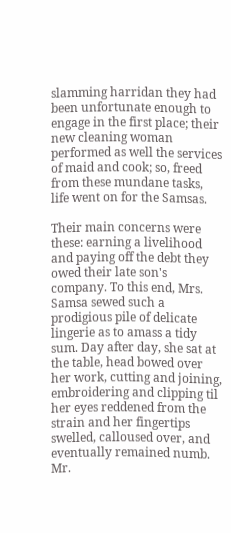slamming harridan they had been unfortunate enough to engage in the first place; their new cleaning woman performed as well the services of maid and cook; so, freed from these mundane tasks, life went on for the Samsas.

Their main concerns were these: earning a livelihood and paying off the debt they owed their late son's company. To this end, Mrs. Samsa sewed such a prodigious pile of delicate lingerie as to amass a tidy sum. Day after day, she sat at the table, head bowed over her work, cutting and joining, embroidering and clipping til her eyes reddened from the strain and her fingertips swelled, calloused over, and eventually remained numb. Mr.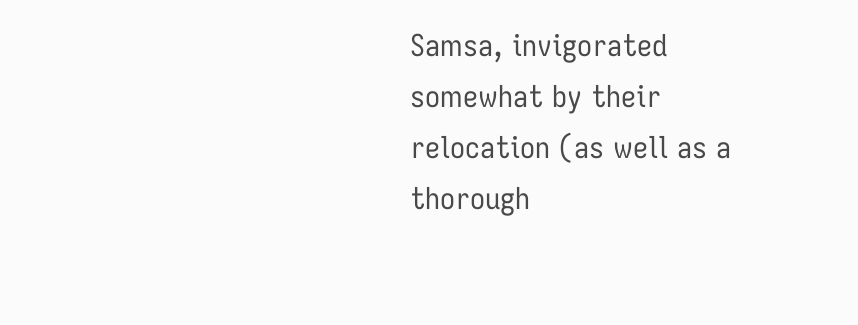Samsa, invigorated somewhat by their relocation (as well as a thorough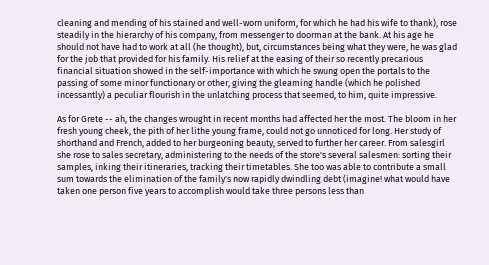cleaning and mending of his stained and well-worn uniform, for which he had his wife to thank), rose steadily in the hierarchy of his company, from messenger to doorman at the bank. At his age he should not have had to work at all (he thought), but, circumstances being what they were, he was glad for the job that provided for his family. His relief at the easing of their so recently precarious financial situation showed in the self-importance with which he swung open the portals to the passing of some minor functionary or other, giving the gleaming handle (which he polished incessantly) a peculiar flourish in the unlatching process that seemed, to him, quite impressive.

As for Grete -- ah, the changes wrought in recent months had affected her the most. The bloom in her fresh young cheek, the pith of her lithe young frame, could not go unnoticed for long. Her study of shorthand and French, added to her burgeoning beauty, served to further her career. From salesgirl she rose to sales secretary, administering to the needs of the store's several salesmen: sorting their samples, inking their itineraries, tracking their timetables. She too was able to contribute a small sum towards the elimination of the family's now rapidly dwindling debt (imagine! what would have taken one person five years to accomplish would take three persons less than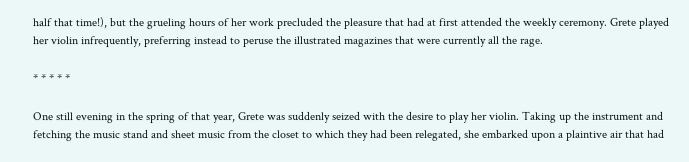half that time!), but the grueling hours of her work precluded the pleasure that had at first attended the weekly ceremony. Grete played her violin infrequently, preferring instead to peruse the illustrated magazines that were currently all the rage.

* * * * *

One still evening in the spring of that year, Grete was suddenly seized with the desire to play her violin. Taking up the instrument and fetching the music stand and sheet music from the closet to which they had been relegated, she embarked upon a plaintive air that had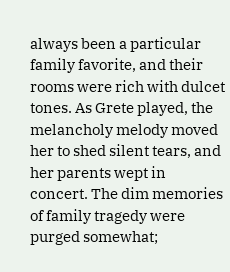always been a particular family favorite, and their rooms were rich with dulcet tones. As Grete played, the melancholy melody moved her to shed silent tears, and her parents wept in concert. The dim memories of family tragedy were purged somewhat;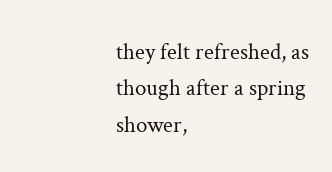they felt refreshed, as though after a spring shower,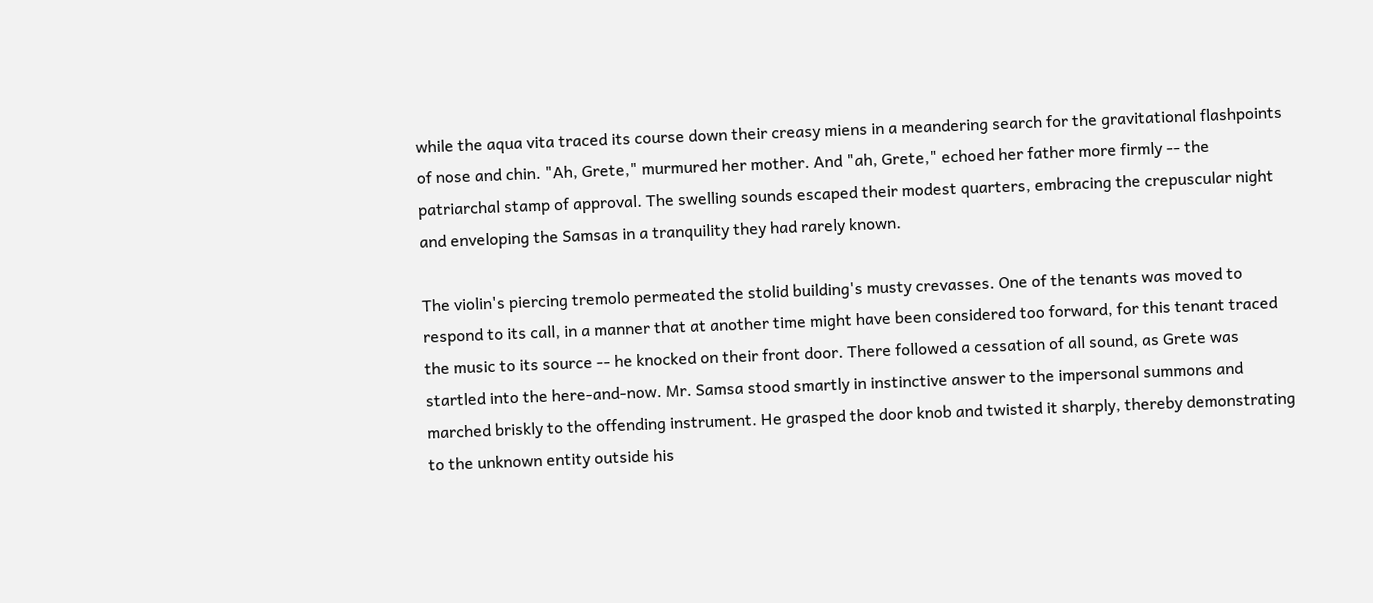while the aqua vita traced its course down their creasy miens in a meandering search for the gravitational flashpoints of nose and chin. "Ah, Grete," murmured her mother. And "ah, Grete," echoed her father more firmly -- the patriarchal stamp of approval. The swelling sounds escaped their modest quarters, embracing the crepuscular night and enveloping the Samsas in a tranquility they had rarely known.

The violin's piercing tremolo permeated the stolid building's musty crevasses. One of the tenants was moved to respond to its call, in a manner that at another time might have been considered too forward, for this tenant traced the music to its source -- he knocked on their front door. There followed a cessation of all sound, as Grete was startled into the here-and-now. Mr. Samsa stood smartly in instinctive answer to the impersonal summons and marched briskly to the offending instrument. He grasped the door knob and twisted it sharply, thereby demonstrating to the unknown entity outside his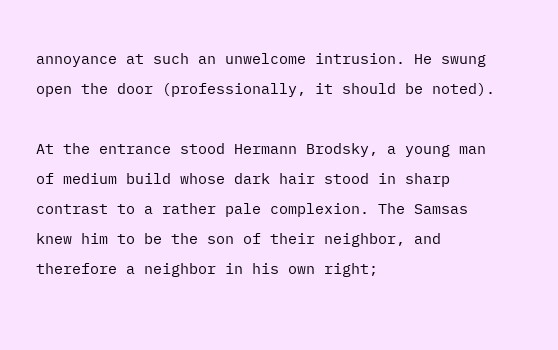annoyance at such an unwelcome intrusion. He swung open the door (professionally, it should be noted).

At the entrance stood Hermann Brodsky, a young man of medium build whose dark hair stood in sharp contrast to a rather pale complexion. The Samsas knew him to be the son of their neighbor, and therefore a neighbor in his own right;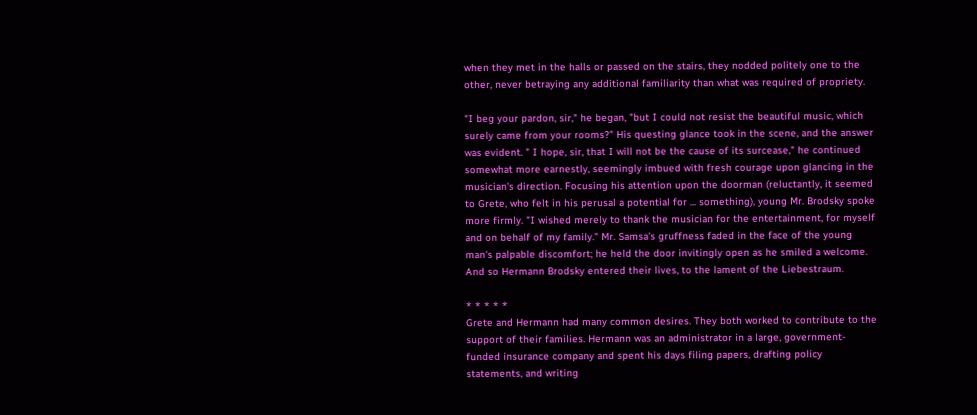when they met in the halls or passed on the stairs, they nodded politely one to the other, never betraying any additional familiarity than what was required of propriety.

"I beg your pardon, sir," he began, "but I could not resist the beautiful music, which surely came from your rooms?" His questing glance took in the scene, and the answer was evident. " I hope, sir, that I will not be the cause of its surcease," he continued somewhat more earnestly, seemingly imbued with fresh courage upon glancing in the musician's direction. Focusing his attention upon the doorman (reluctantly, it seemed to Grete, who felt in his perusal a potential for ... something), young Mr. Brodsky spoke more firmly. "I wished merely to thank the musician for the entertainment, for myself and on behalf of my family." Mr. Samsa's gruffness faded in the face of the young man's palpable discomfort; he held the door invitingly open as he smiled a welcome. And so Hermann Brodsky entered their lives, to the lament of the Liebestraum.

* * * * *
Grete and Hermann had many common desires. They both worked to contribute to the support of their families. Hermann was an administrator in a large, government-funded insurance company and spent his days filing papers, drafting policy statements, and writing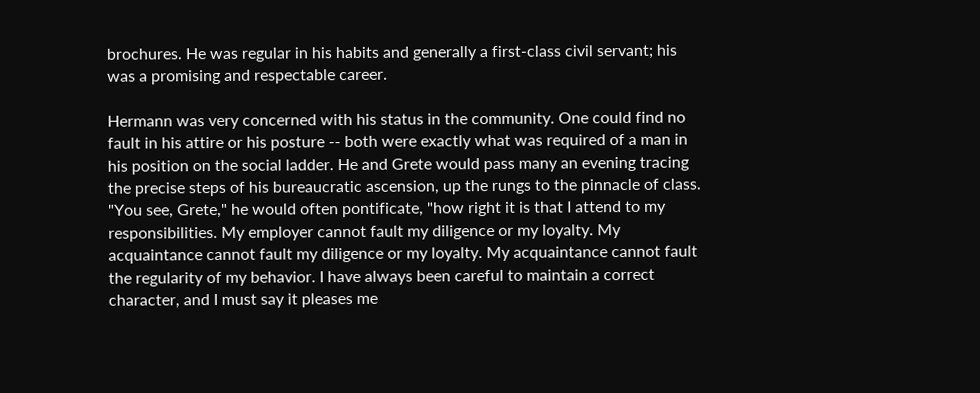brochures. He was regular in his habits and generally a first-class civil servant; his was a promising and respectable career.

Hermann was very concerned with his status in the community. One could find no fault in his attire or his posture -- both were exactly what was required of a man in his position on the social ladder. He and Grete would pass many an evening tracing the precise steps of his bureaucratic ascension, up the rungs to the pinnacle of class. "You see, Grete," he would often pontificate, "how right it is that I attend to my responsibilities. My employer cannot fault my diligence or my loyalty. My acquaintance cannot fault my diligence or my loyalty. My acquaintance cannot fault the regularity of my behavior. I have always been careful to maintain a correct character, and I must say it pleases me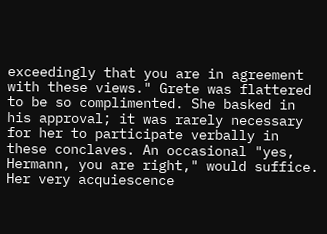exceedingly that you are in agreement with these views." Grete was flattered to be so complimented. She basked in his approval; it was rarely necessary for her to participate verbally in these conclaves. An occasional "yes, Hermann, you are right," would suffice. Her very acquiescence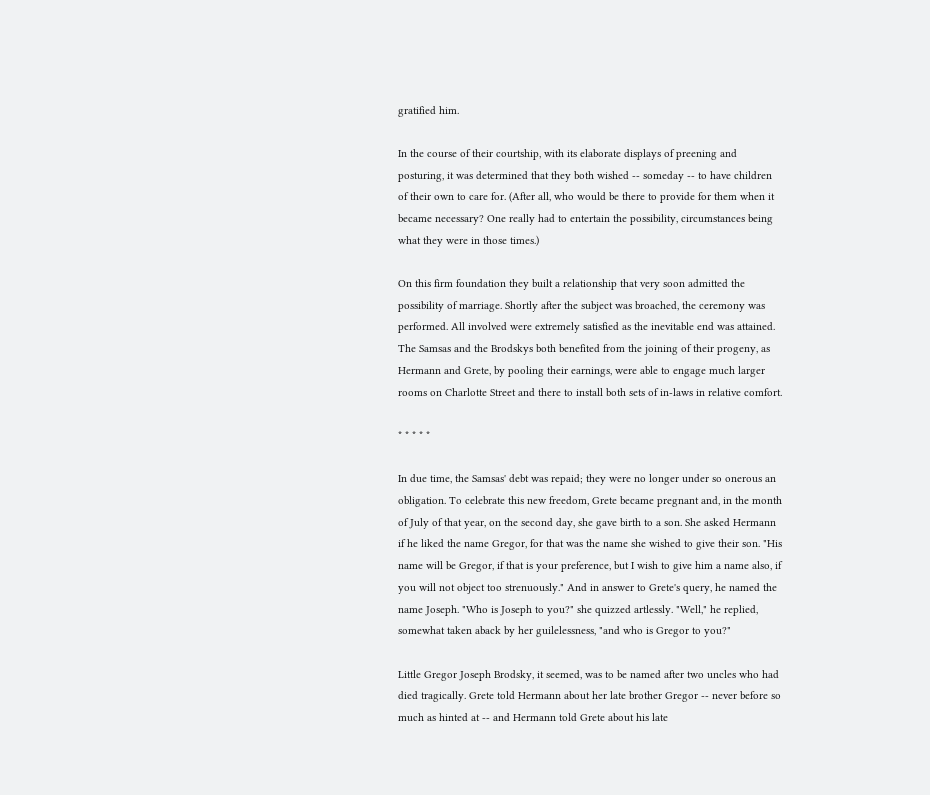gratified him.

In the course of their courtship, with its elaborate displays of preening and posturing, it was determined that they both wished -- someday -- to have children of their own to care for. (After all, who would be there to provide for them when it became necessary? One really had to entertain the possibility, circumstances being what they were in those times.)

On this firm foundation they built a relationship that very soon admitted the possibility of marriage. Shortly after the subject was broached, the ceremony was performed. All involved were extremely satisfied as the inevitable end was attained. The Samsas and the Brodskys both benefited from the joining of their progeny, as Hermann and Grete, by pooling their earnings, were able to engage much larger rooms on Charlotte Street and there to install both sets of in-laws in relative comfort.

* * * * *

In due time, the Samsas' debt was repaid; they were no longer under so onerous an obligation. To celebrate this new freedom, Grete became pregnant and, in the month of July of that year, on the second day, she gave birth to a son. She asked Hermann if he liked the name Gregor, for that was the name she wished to give their son. "His name will be Gregor, if that is your preference, but I wish to give him a name also, if you will not object too strenuously." And in answer to Grete's query, he named the name Joseph. "Who is Joseph to you?" she quizzed artlessly. "Well," he replied, somewhat taken aback by her guilelessness, "and who is Gregor to you?"

Little Gregor Joseph Brodsky, it seemed, was to be named after two uncles who had died tragically. Grete told Hermann about her late brother Gregor -- never before so much as hinted at -- and Hermann told Grete about his late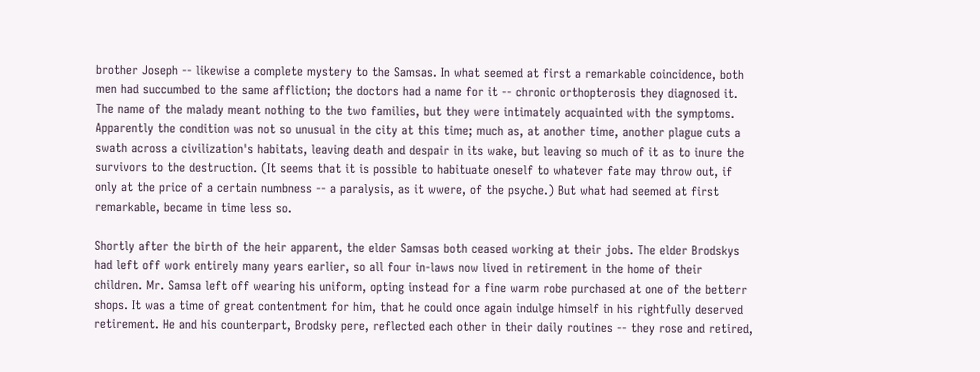brother Joseph -- likewise a complete mystery to the Samsas. In what seemed at first a remarkable coincidence, both men had succumbed to the same affliction; the doctors had a name for it -- chronic orthopterosis they diagnosed it. The name of the malady meant nothing to the two families, but they were intimately acquainted with the symptoms. Apparently the condition was not so unusual in the city at this time; much as, at another time, another plague cuts a swath across a civilization's habitats, leaving death and despair in its wake, but leaving so much of it as to inure the survivors to the destruction. (It seems that it is possible to habituate oneself to whatever fate may throw out, if only at the price of a certain numbness -- a paralysis, as it wwere, of the psyche.) But what had seemed at first remarkable, became in time less so.

Shortly after the birth of the heir apparent, the elder Samsas both ceased working at their jobs. The elder Brodskys had left off work entirely many years earlier, so all four in-laws now lived in retirement in the home of their children. Mr. Samsa left off wearing his uniform, opting instead for a fine warm robe purchased at one of the betterr shops. It was a time of great contentment for him, that he could once again indulge himself in his rightfully deserved retirement. He and his counterpart, Brodsky pere, reflected each other in their daily routines -- they rose and retired,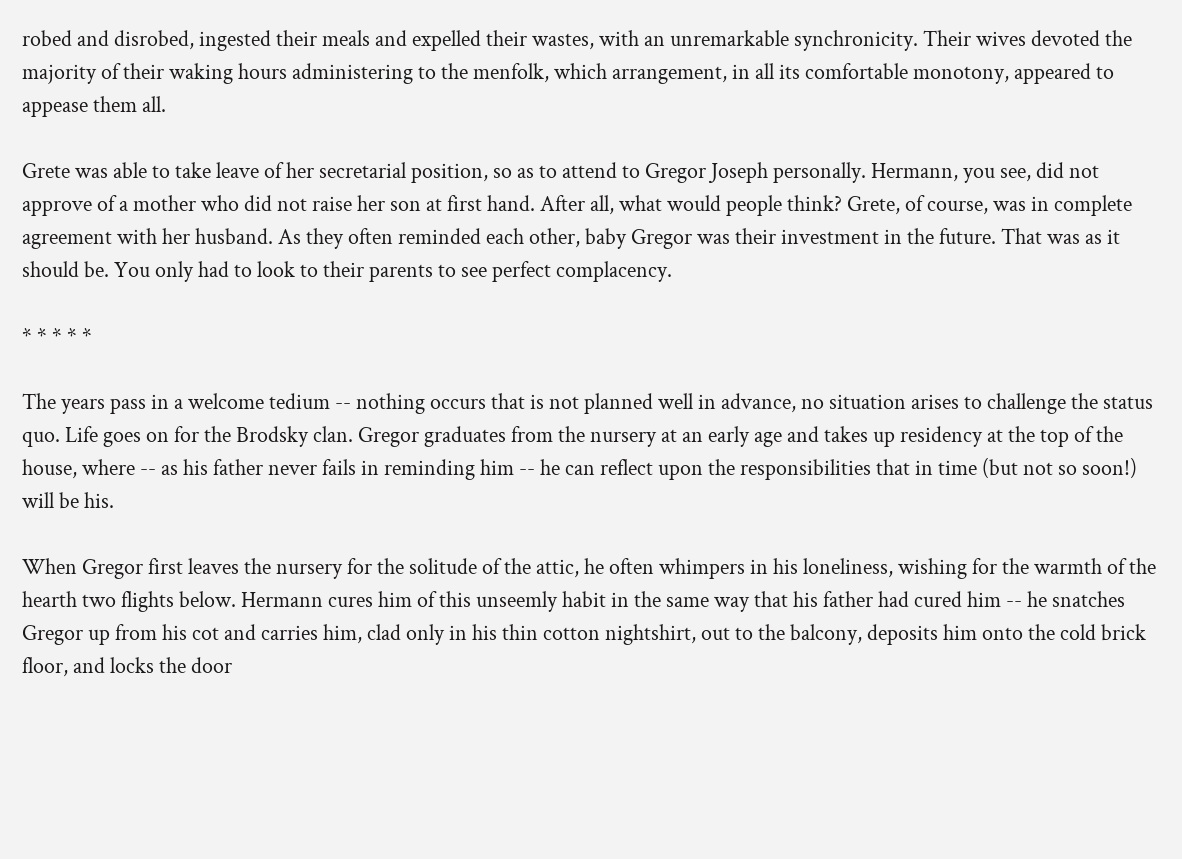robed and disrobed, ingested their meals and expelled their wastes, with an unremarkable synchronicity. Their wives devoted the majority of their waking hours administering to the menfolk, which arrangement, in all its comfortable monotony, appeared to appease them all.

Grete was able to take leave of her secretarial position, so as to attend to Gregor Joseph personally. Hermann, you see, did not approve of a mother who did not raise her son at first hand. After all, what would people think? Grete, of course, was in complete agreement with her husband. As they often reminded each other, baby Gregor was their investment in the future. That was as it should be. You only had to look to their parents to see perfect complacency.

* * * * *

The years pass in a welcome tedium -- nothing occurs that is not planned well in advance, no situation arises to challenge the status quo. Life goes on for the Brodsky clan. Gregor graduates from the nursery at an early age and takes up residency at the top of the house, where -- as his father never fails in reminding him -- he can reflect upon the responsibilities that in time (but not so soon!) will be his.

When Gregor first leaves the nursery for the solitude of the attic, he often whimpers in his loneliness, wishing for the warmth of the hearth two flights below. Hermann cures him of this unseemly habit in the same way that his father had cured him -- he snatches Gregor up from his cot and carries him, clad only in his thin cotton nightshirt, out to the balcony, deposits him onto the cold brick floor, and locks the door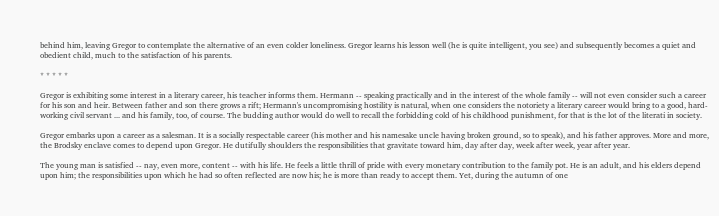behind him, leaving Gregor to contemplate the alternative of an even colder loneliness. Gregor learns his lesson well (he is quite intelligent, you see) and subsequently becomes a quiet and obedient child, much to the satisfaction of his parents.

* * * * *

Gregor is exhibiting some interest in a literary career, his teacher informs them. Hermann -- speaking practically and in the interest of the whole family -- will not even consider such a career for his son and heir. Between father and son there grows a rift; Hermann's uncompromising hostility is natural, when one considers the notoriety a literary career would bring to a good, hard-working civil servant ... and his family, too, of course. The budding author would do well to recall the forbidding cold of his childhood punishment, for that is the lot of the literati in society.

Gregor embarks upon a career as a salesman. It is a socially respectable career (his mother and his namesake uncle having broken ground, so to speak), and his father approves. More and more, the Brodsky enclave comes to depend upon Gregor. He dutifully shoulders the responsibilities that gravitate toward him, day after day, week after week, year after year.

The young man is satisfied -- nay, even more, content -- with his life. He feels a little thrill of pride with every monetary contribution to the family pot. He is an adult, and his elders depend upon him; the responsibilities upon which he had so often reflected are now his; he is more than ready to accept them. Yet, during the autumn of one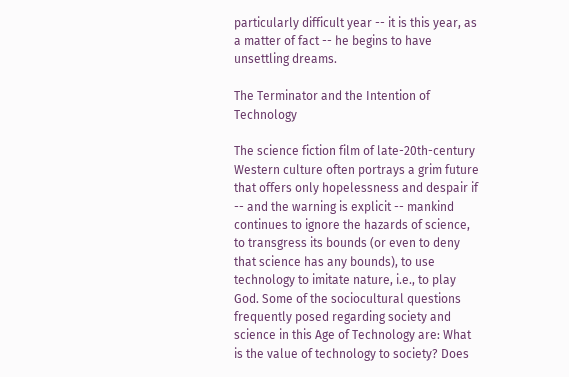particularly difficult year -- it is this year, as a matter of fact -- he begins to have unsettling dreams.

The Terminator and the Intention of Technology

The science fiction film of late-20th-century Western culture often portrays a grim future that offers only hopelessness and despair if -- and the warning is explicit -- mankind continues to ignore the hazards of science, to transgress its bounds (or even to deny that science has any bounds), to use technology to imitate nature, i.e., to play God. Some of the sociocultural questions frequently posed regarding society and science in this Age of Technology are: What is the value of technology to society? Does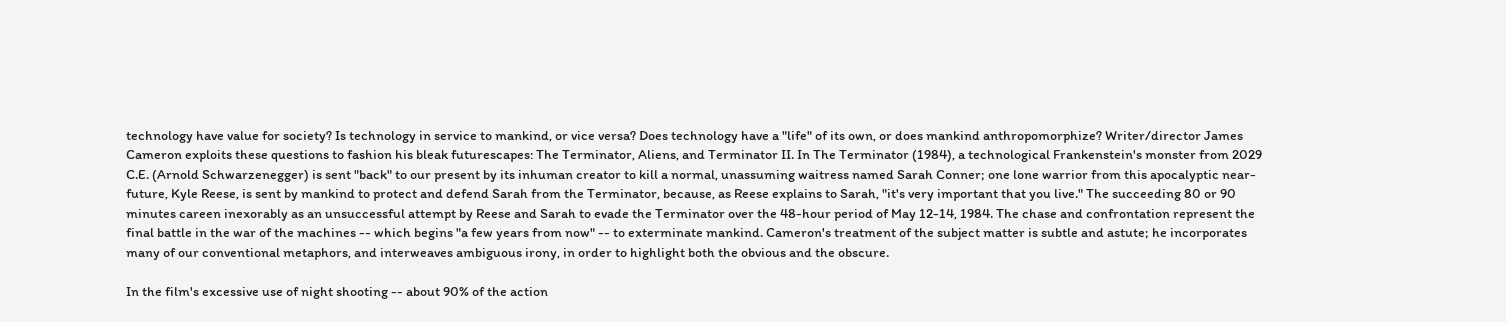technology have value for society? Is technology in service to mankind, or vice versa? Does technology have a "life" of its own, or does mankind anthropomorphize? Writer/director James Cameron exploits these questions to fashion his bleak futurescapes: The Terminator, Aliens, and Terminator II. In The Terminator (1984), a technological Frankenstein's monster from 2029 C.E. (Arnold Schwarzenegger) is sent "back" to our present by its inhuman creator to kill a normal, unassuming waitress named Sarah Conner; one lone warrior from this apocalyptic near-future, Kyle Reese, is sent by mankind to protect and defend Sarah from the Terminator, because, as Reese explains to Sarah, "it's very important that you live." The succeeding 80 or 90 minutes careen inexorably as an unsuccessful attempt by Reese and Sarah to evade the Terminator over the 48-hour period of May 12-14, 1984. The chase and confrontation represent the final battle in the war of the machines -- which begins "a few years from now" -- to exterminate mankind. Cameron's treatment of the subject matter is subtle and astute; he incorporates many of our conventional metaphors, and interweaves ambiguous irony, in order to highlight both the obvious and the obscure.

In the film's excessive use of night shooting -- about 90% of the action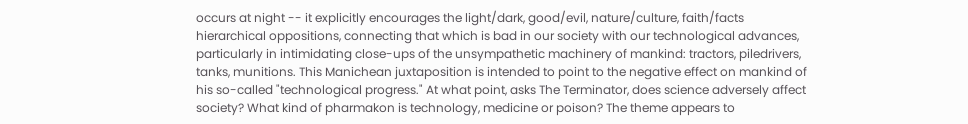occurs at night -- it explicitly encourages the light/dark, good/evil, nature/culture, faith/facts hierarchical oppositions, connecting that which is bad in our society with our technological advances, particularly in intimidating close-ups of the unsympathetic machinery of mankind: tractors, piledrivers, tanks, munitions. This Manichean juxtaposition is intended to point to the negative effect on mankind of his so-called "technological progress." At what point, asks The Terminator, does science adversely affect society? What kind of pharmakon is technology, medicine or poison? The theme appears to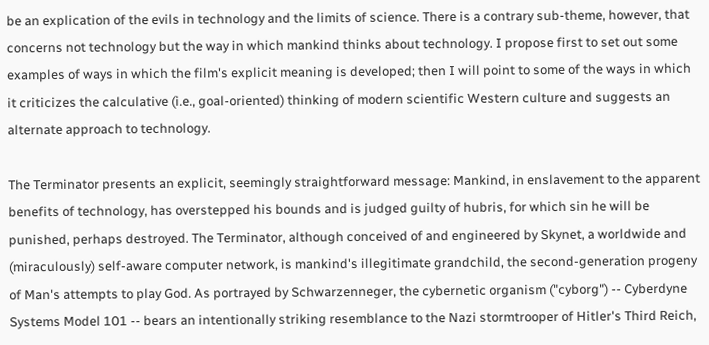be an explication of the evils in technology and the limits of science. There is a contrary sub-theme, however, that concerns not technology but the way in which mankind thinks about technology. I propose first to set out some examples of ways in which the film's explicit meaning is developed; then I will point to some of the ways in which it criticizes the calculative (i.e., goal-oriented) thinking of modern scientific Western culture and suggests an alternate approach to technology.

The Terminator presents an explicit, seemingly straightforward message: Mankind, in enslavement to the apparent benefits of technology, has overstepped his bounds and is judged guilty of hubris, for which sin he will be punished, perhaps destroyed. The Terminator, although conceived of and engineered by Skynet, a worldwide and (miraculously) self-aware computer network, is mankind's illegitimate grandchild, the second-generation progeny of Man's attempts to play God. As portrayed by Schwarzenneger, the cybernetic organism ("cyborg") -- Cyberdyne Systems Model 101 -- bears an intentionally striking resemblance to the Nazi stormtrooper of Hitler's Third Reich,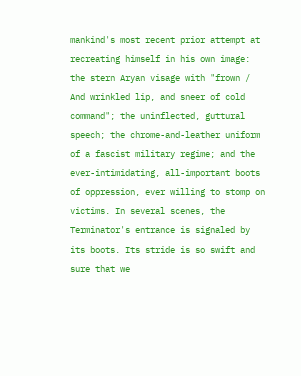mankind's most recent prior attempt at recreating himself in his own image: the stern Aryan visage with "frown / And wrinkled lip, and sneer of cold command"; the uninflected, guttural speech; the chrome-and-leather uniform of a fascist military regime; and the ever-intimidating, all-important boots of oppression, ever willing to stomp on victims. In several scenes, the Terminator's entrance is signaled by its boots. Its stride is so swift and sure that we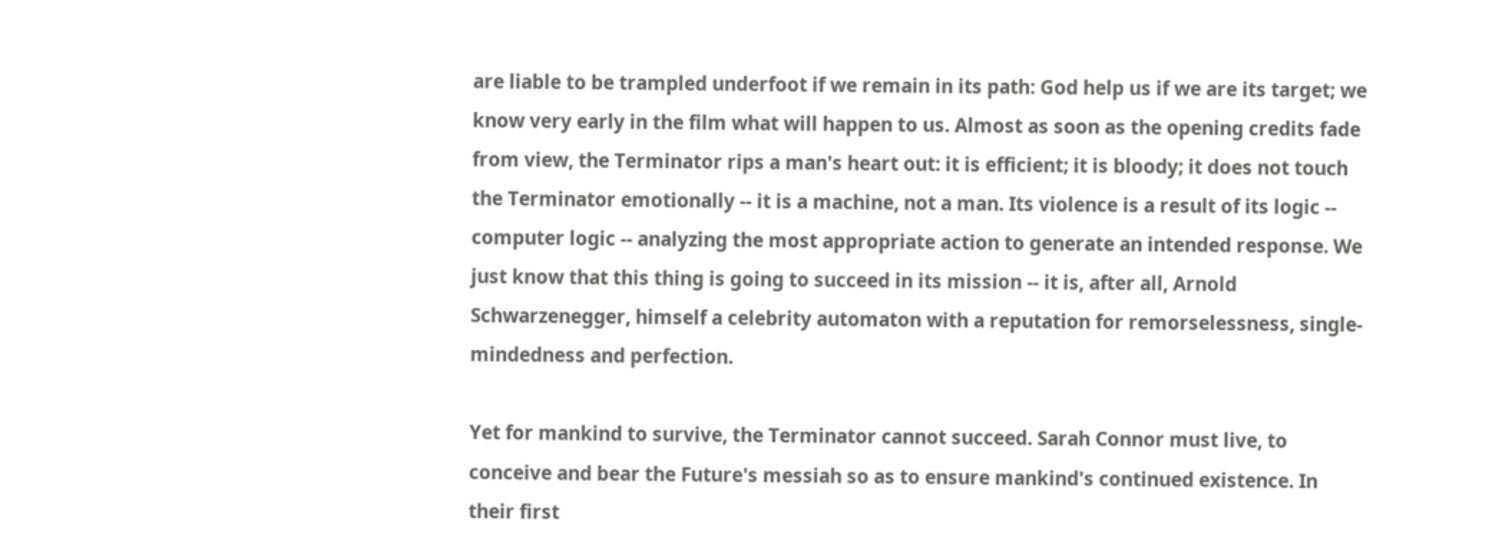are liable to be trampled underfoot if we remain in its path: God help us if we are its target; we know very early in the film what will happen to us. Almost as soon as the opening credits fade from view, the Terminator rips a man's heart out: it is efficient; it is bloody; it does not touch the Terminator emotionally -- it is a machine, not a man. Its violence is a result of its logic -- computer logic -- analyzing the most appropriate action to generate an intended response. We just know that this thing is going to succeed in its mission -- it is, after all, Arnold Schwarzenegger, himself a celebrity automaton with a reputation for remorselessness, single-mindedness and perfection.

Yet for mankind to survive, the Terminator cannot succeed. Sarah Connor must live, to conceive and bear the Future's messiah so as to ensure mankind's continued existence. In their first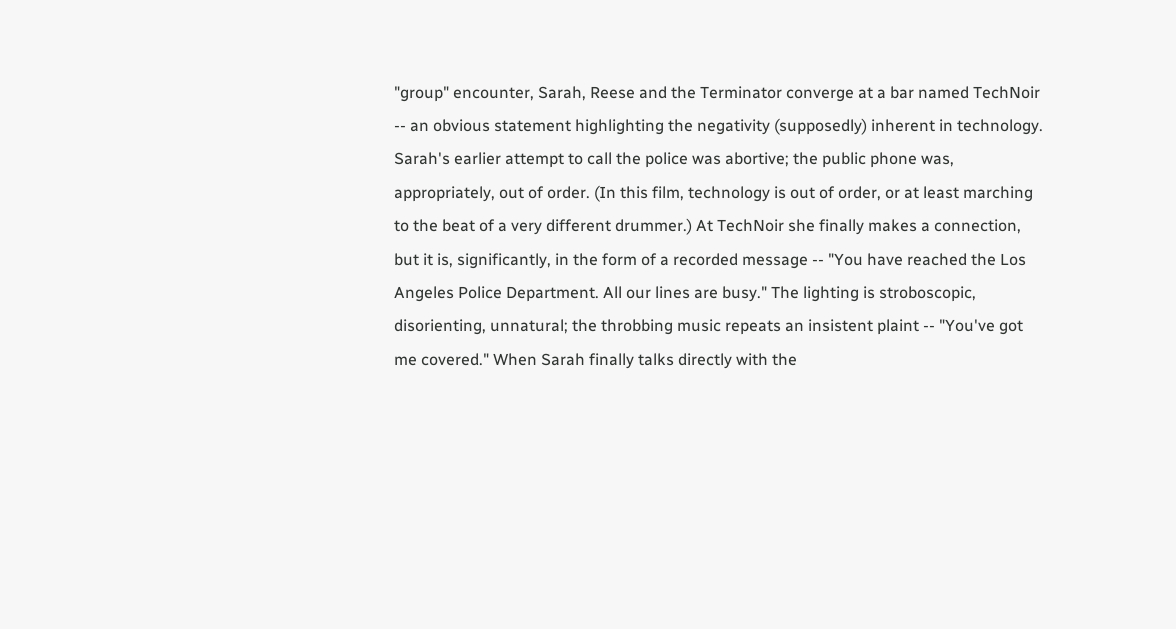"group" encounter, Sarah, Reese and the Terminator converge at a bar named TechNoir -- an obvious statement highlighting the negativity (supposedly) inherent in technology. Sarah's earlier attempt to call the police was abortive; the public phone was, appropriately, out of order. (In this film, technology is out of order, or at least marching to the beat of a very different drummer.) At TechNoir she finally makes a connection, but it is, significantly, in the form of a recorded message -- "You have reached the Los Angeles Police Department. All our lines are busy." The lighting is stroboscopic, disorienting, unnatural; the throbbing music repeats an insistent plaint -- "You've got me covered." When Sarah finally talks directly with the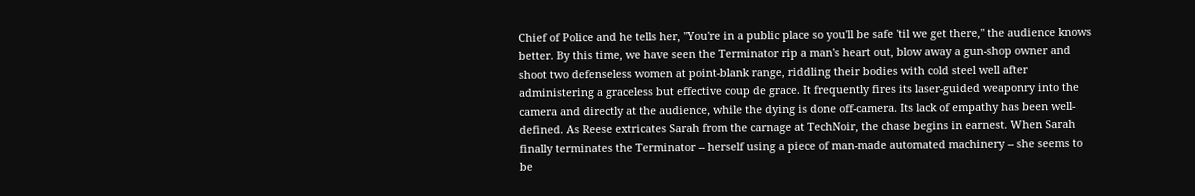Chief of Police and he tells her, "You're in a public place so you'll be safe 'til we get there," the audience knows better. By this time, we have seen the Terminator rip a man's heart out, blow away a gun-shop owner and shoot two defenseless women at point-blank range, riddling their bodies with cold steel well after administering a graceless but effective coup de grace. It frequently fires its laser-guided weaponry into the camera and directly at the audience, while the dying is done off-camera. Its lack of empathy has been well-defined. As Reese extricates Sarah from the carnage at TechNoir, the chase begins in earnest. When Sarah finally terminates the Terminator -- herself using a piece of man-made automated machinery -- she seems to be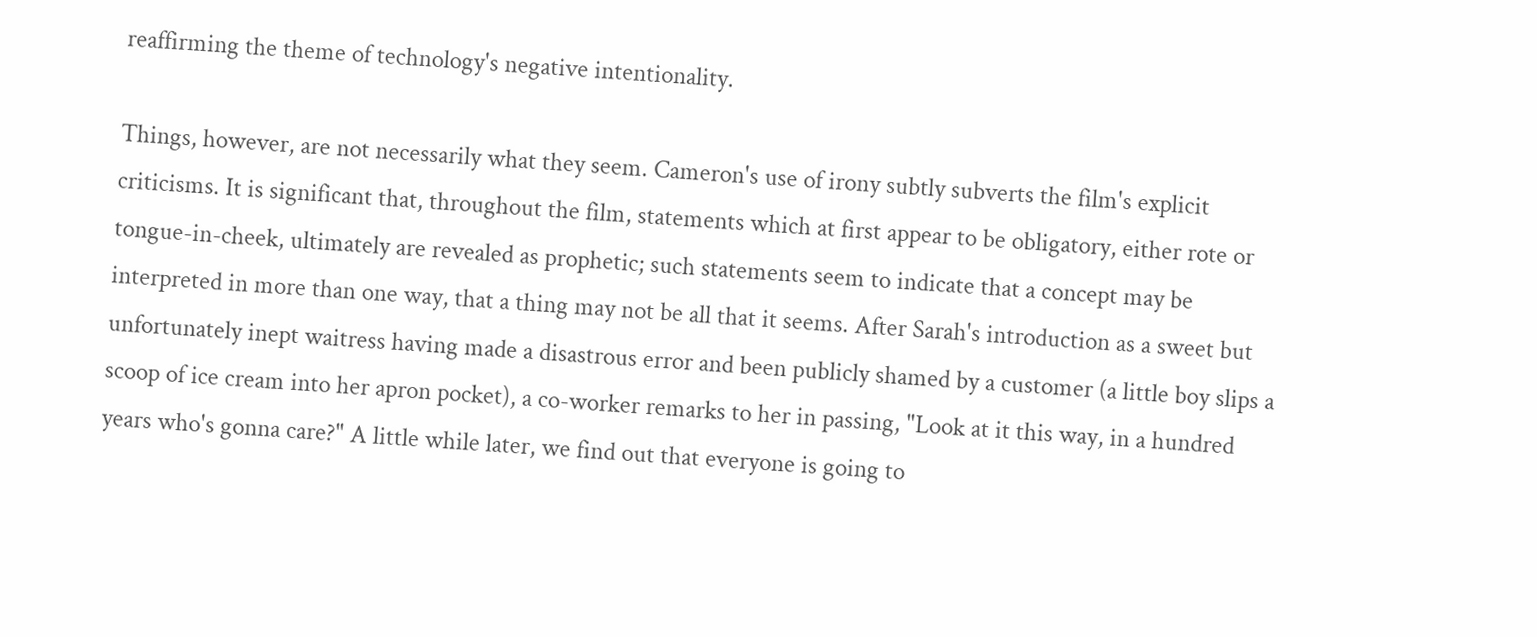reaffirming the theme of technology's negative intentionality.

Things, however, are not necessarily what they seem. Cameron's use of irony subtly subverts the film's explicit criticisms. It is significant that, throughout the film, statements which at first appear to be obligatory, either rote or tongue-in-cheek, ultimately are revealed as prophetic; such statements seem to indicate that a concept may be interpreted in more than one way, that a thing may not be all that it seems. After Sarah's introduction as a sweet but unfortunately inept waitress having made a disastrous error and been publicly shamed by a customer (a little boy slips a scoop of ice cream into her apron pocket), a co-worker remarks to her in passing, "Look at it this way, in a hundred years who's gonna care?" A little while later, we find out that everyone is going to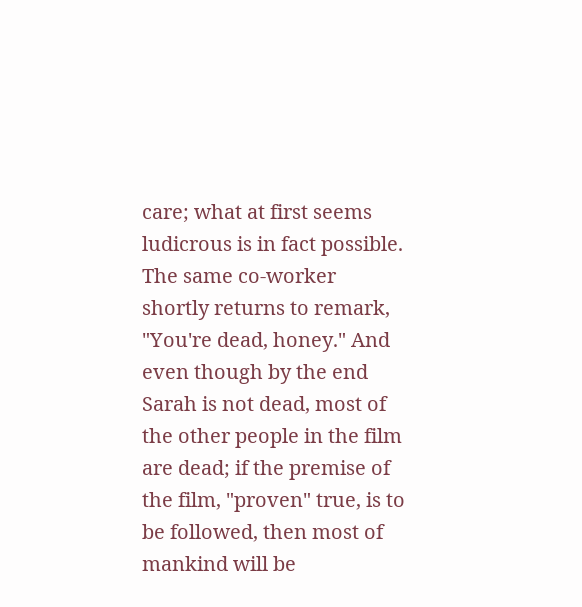care; what at first seems ludicrous is in fact possible. The same co-worker shortly returns to remark, "You're dead, honey." And even though by the end Sarah is not dead, most of the other people in the film are dead; if the premise of the film, "proven" true, is to be followed, then most of mankind will be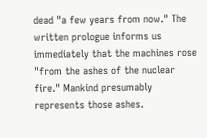dead "a few years from now." The written prologue informs us immediately that the machines rose "from the ashes of the nuclear fire." Mankind presumably represents those ashes.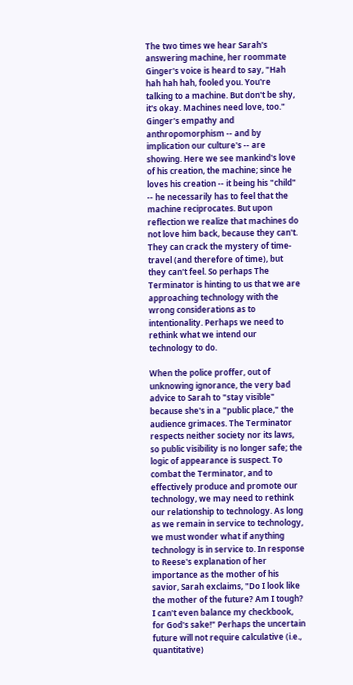The two times we hear Sarah's answering machine, her roommate Ginger's voice is heard to say, "Hah hah hah hah, fooled you. You're talking to a machine. But don't be shy, it's okay. Machines need love, too." Ginger's empathy and anthropomorphism -- and by implication our culture's -- are showing. Here we see mankind's love of his creation, the machine; since he loves his creation -- it being his "child" -- he necessarily has to feel that the machine reciprocates. But upon reflection we realize that machines do not love him back, because they can't. They can crack the mystery of time-travel (and therefore of time), but they can't feel. So perhaps The Terminator is hinting to us that we are approaching technology with the wrong considerations as to intentionality. Perhaps we need to rethink what we intend our technology to do.

When the police proffer, out of unknowing ignorance, the very bad advice to Sarah to "stay visible" because she's in a "public place," the audience grimaces. The Terminator respects neither society nor its laws, so public visibility is no longer safe; the logic of appearance is suspect. To combat the Terminator, and to effectively produce and promote our technology, we may need to rethink our relationship to technology. As long as we remain in service to technology, we must wonder what if anything technology is in service to. In response to Reese's explanation of her importance as the mother of his savior, Sarah exclaims, "Do I look like the mother of the future? Am I tough? I can't even balance my checkbook, for God's sake!" Perhaps the uncertain future will not require calculative (i.e., quantitative)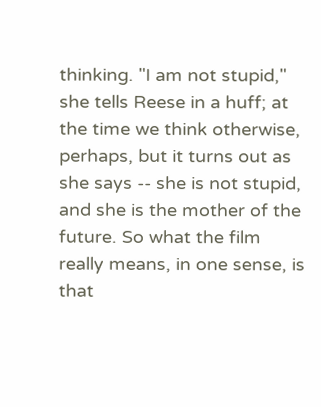thinking. "I am not stupid," she tells Reese in a huff; at the time we think otherwise, perhaps, but it turns out as she says -- she is not stupid, and she is the mother of the future. So what the film really means, in one sense, is that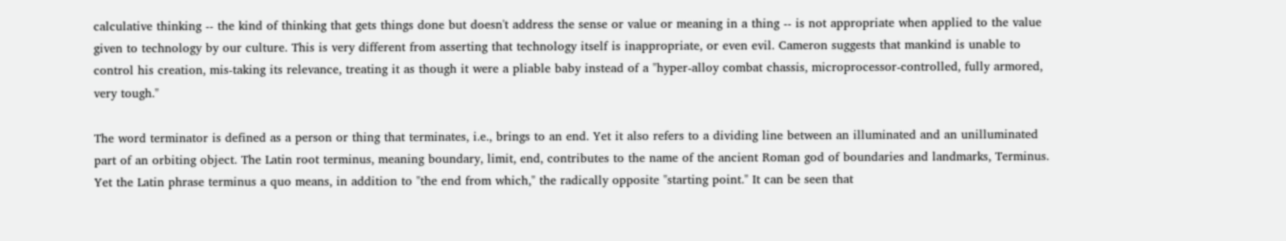calculative thinking -- the kind of thinking that gets things done but doesn't address the sense or value or meaning in a thing -- is not appropriate when applied to the value given to technology by our culture. This is very different from asserting that technology itself is inappropriate, or even evil. Cameron suggests that mankind is unable to control his creation, mis-taking its relevance, treating it as though it were a pliable baby instead of a "hyper-alloy combat chassis, microprocessor-controlled, fully armored, very tough."

The word terminator is defined as a person or thing that terminates, i.e., brings to an end. Yet it also refers to a dividing line between an illuminated and an unilluminated part of an orbiting object. The Latin root terminus, meaning boundary, limit, end, contributes to the name of the ancient Roman god of boundaries and landmarks, Terminus. Yet the Latin phrase terminus a quo means, in addition to "the end from which," the radically opposite "starting point." It can be seen that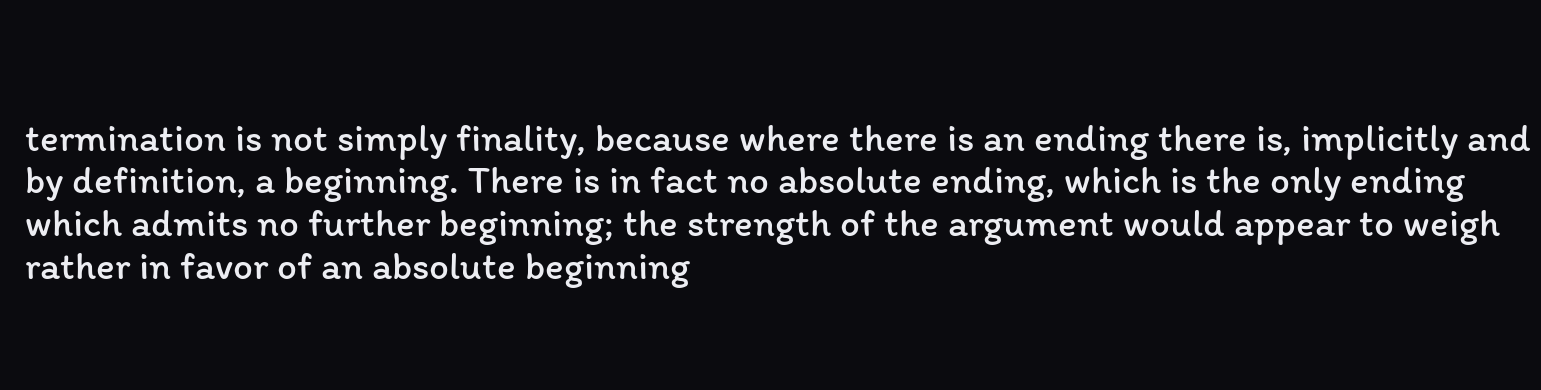termination is not simply finality, because where there is an ending there is, implicitly and by definition, a beginning. There is in fact no absolute ending, which is the only ending which admits no further beginning; the strength of the argument would appear to weigh rather in favor of an absolute beginning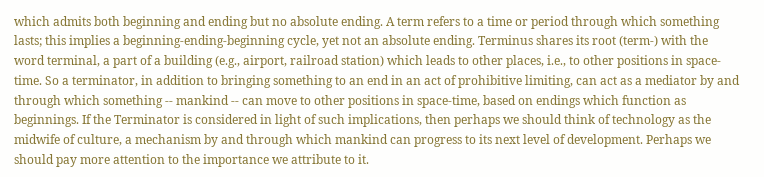which admits both beginning and ending but no absolute ending. A term refers to a time or period through which something lasts; this implies a beginning-ending-beginning cycle, yet not an absolute ending. Terminus shares its root (term-) with the word terminal, a part of a building (e.g., airport, railroad station) which leads to other places, i.e., to other positions in space-time. So a terminator, in addition to bringing something to an end in an act of prohibitive limiting, can act as a mediator by and through which something -- mankind -- can move to other positions in space-time, based on endings which function as beginnings. If the Terminator is considered in light of such implications, then perhaps we should think of technology as the midwife of culture, a mechanism by and through which mankind can progress to its next level of development. Perhaps we should pay more attention to the importance we attribute to it.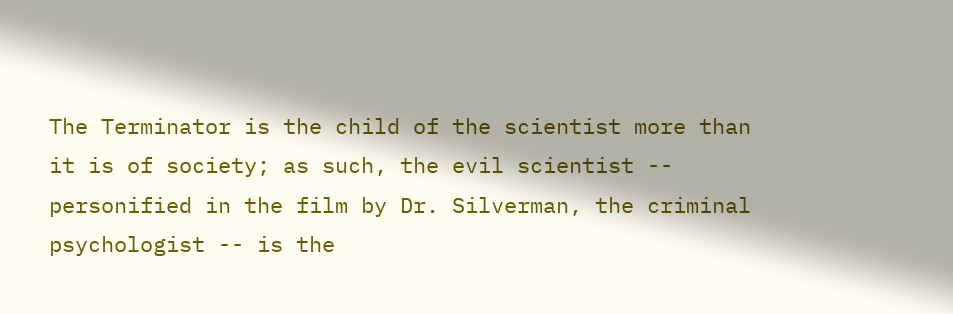The Terminator is the child of the scientist more than it is of society; as such, the evil scientist -- personified in the film by Dr. Silverman, the criminal psychologist -- is the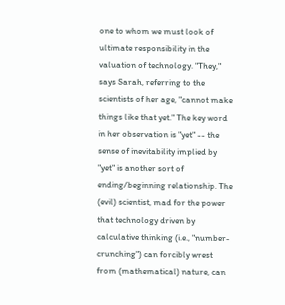one to whom we must look of ultimate responsibility in the valuation of technology. "They," says Sarah, referring to the scientists of her age, "cannot make things like that yet." The key word in her observation is "yet" -- the sense of inevitability implied by "yet" is another sort of ending/beginning relationship. The (evil) scientist, mad for the power that technology driven by calculative thinking (i.e., "number-crunching") can forcibly wrest from (mathematical) nature, can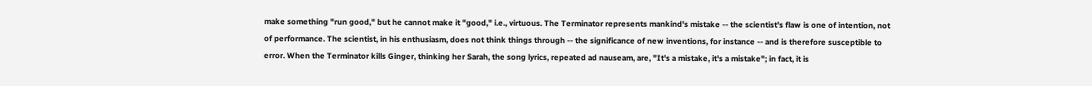make something "run good," but he cannot make it "good," i.e., virtuous. The Terminator represents mankind's mistake -- the scientist's flaw is one of intention, not of performance. The scientist, in his enthusiasm, does not think things through -- the significance of new inventions, for instance -- and is therefore susceptible to error. When the Terminator kills Ginger, thinking her Sarah, the song lyrics, repeated ad nauseam, are, "It's a mistake, it's a mistake"; in fact, it is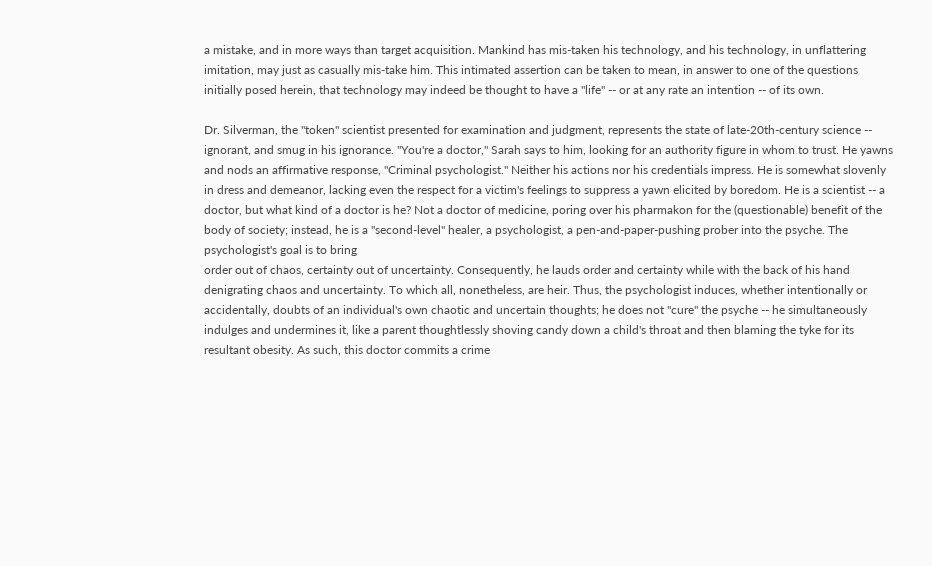a mistake, and in more ways than target acquisition. Mankind has mis-taken his technology, and his technology, in unflattering imitation, may just as casually mis-take him. This intimated assertion can be taken to mean, in answer to one of the questions initially posed herein, that technology may indeed be thought to have a "life" -- or at any rate an intention -- of its own.

Dr. Silverman, the "token" scientist presented for examination and judgment, represents the state of late-20th-century science -- ignorant, and smug in his ignorance. "You're a doctor," Sarah says to him, looking for an authority figure in whom to trust. He yawns and nods an affirmative response, "Criminal psychologist." Neither his actions nor his credentials impress. He is somewhat slovenly in dress and demeanor, lacking even the respect for a victim's feelings to suppress a yawn elicited by boredom. He is a scientist -- a doctor, but what kind of a doctor is he? Not a doctor of medicine, poring over his pharmakon for the (questionable) benefit of the body of society; instead, he is a "second-level" healer, a psychologist, a pen-and-paper-pushing prober into the psyche. The psychologist's goal is to bring
order out of chaos, certainty out of uncertainty. Consequently, he lauds order and certainty while with the back of his hand denigrating chaos and uncertainty. To which all, nonetheless, are heir. Thus, the psychologist induces, whether intentionally or accidentally, doubts of an individual's own chaotic and uncertain thoughts; he does not "cure" the psyche -- he simultaneously indulges and undermines it, like a parent thoughtlessly shoving candy down a child's throat and then blaming the tyke for its resultant obesity. As such, this doctor commits a crime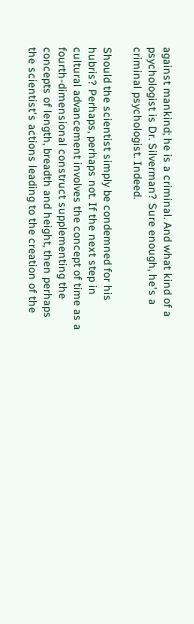against mankind; he is a criminal. And what kind of a psychologist is Dr. Silverman? Sure enough, he's a criminal psychologist. Indeed.

Should the scientist simply be condemned for his hubris? Perhaps, perhaps not. If the next step in cultural advancement involves the concept of time as a fourth-dimensional construct supplementing the concepts of length, breadth and height, then perhaps the scientist's actions leading to the creation of the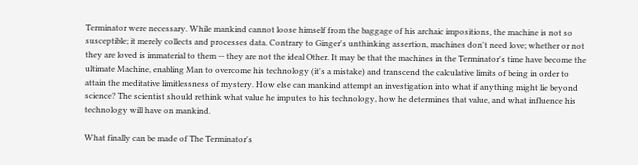Terminator were necessary. While mankind cannot loose himself from the baggage of his archaic impositions, the machine is not so susceptible; it merely collects and processes data. Contrary to Ginger's unthinking assertion, machines don't need love; whether or not they are loved is immaterial to them -- they are not the ideal Other. It may be that the machines in the Terminator's time have become the ultimate Machine, enabling Man to overcome his technology (it's a mistake) and transcend the calculative limits of being in order to attain the meditative limitlessness of mystery. How else can mankind attempt an investigation into what if anything might lie beyond science? The scientist should rethink what value he imputes to his technology, how he determines that value, and what influence his technology will have on mankind.

What finally can be made of The Terminator's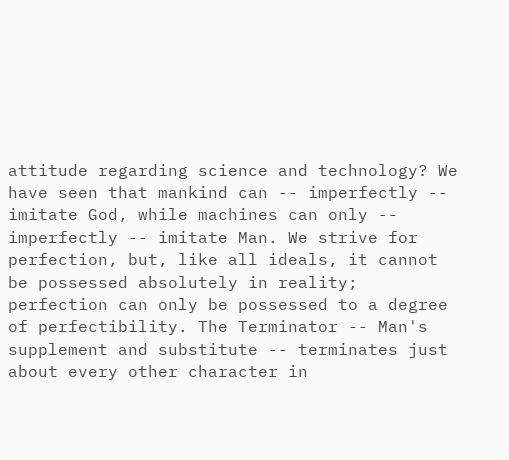attitude regarding science and technology? We have seen that mankind can -- imperfectly -- imitate God, while machines can only -- imperfectly -- imitate Man. We strive for perfection, but, like all ideals, it cannot be possessed absolutely in reality; perfection can only be possessed to a degree of perfectibility. The Terminator -- Man's supplement and substitute -- terminates just about every other character in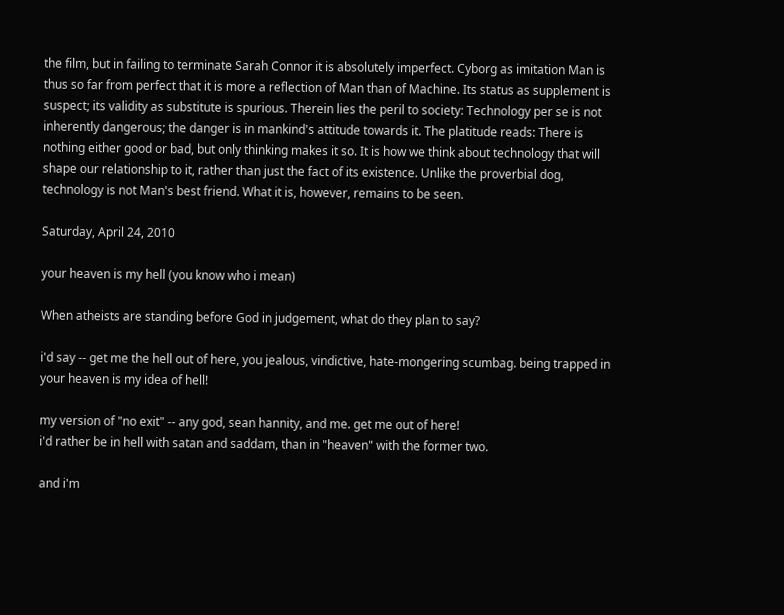the film, but in failing to terminate Sarah Connor it is absolutely imperfect. Cyborg as imitation Man is thus so far from perfect that it is more a reflection of Man than of Machine. Its status as supplement is suspect; its validity as substitute is spurious. Therein lies the peril to society: Technology per se is not inherently dangerous; the danger is in mankind's attitude towards it. The platitude reads: There is nothing either good or bad, but only thinking makes it so. It is how we think about technology that will shape our relationship to it, rather than just the fact of its existence. Unlike the proverbial dog, technology is not Man's best friend. What it is, however, remains to be seen.

Saturday, April 24, 2010

your heaven is my hell (you know who i mean)

When atheists are standing before God in judgement, what do they plan to say?

i'd say -- get me the hell out of here, you jealous, vindictive, hate-mongering scumbag. being trapped in your heaven is my idea of hell!

my version of "no exit" -- any god, sean hannity, and me. get me out of here!
i'd rather be in hell with satan and saddam, than in "heaven" with the former two.

and i'm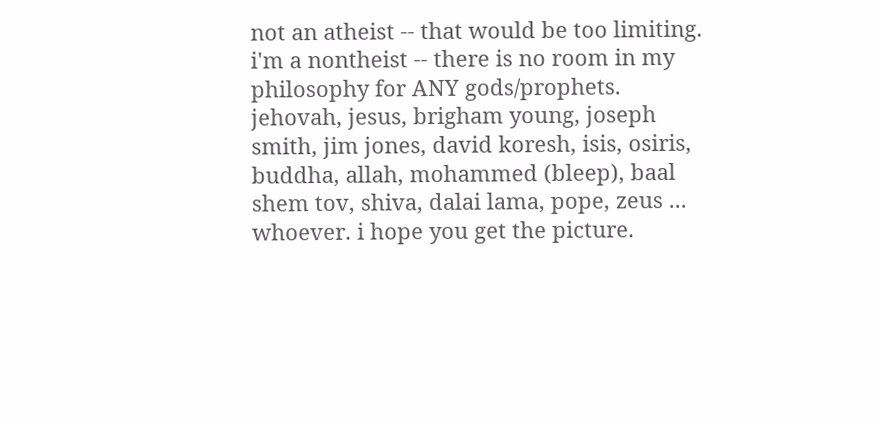not an atheist -- that would be too limiting. i'm a nontheist -- there is no room in my philosophy for ANY gods/prophets. jehovah, jesus, brigham young, joseph smith, jim jones, david koresh, isis, osiris, buddha, allah, mohammed (bleep), baal shem tov, shiva, dalai lama, pope, zeus ... whoever. i hope you get the picture.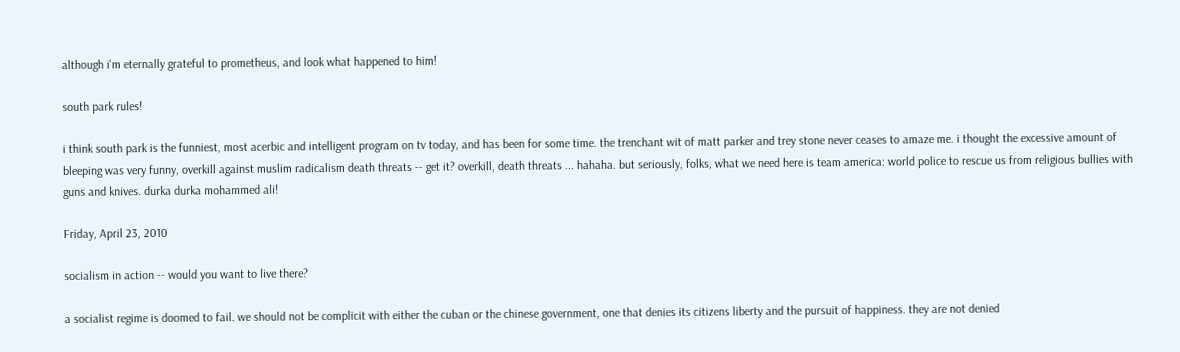although i'm eternally grateful to prometheus, and look what happened to him!

south park rules!

i think south park is the funniest, most acerbic and intelligent program on tv today, and has been for some time. the trenchant wit of matt parker and trey stone never ceases to amaze me. i thought the excessive amount of bleeping was very funny, overkill against muslim radicalism death threats -- get it? overkill, death threats ... hahaha. but seriously, folks, what we need here is team america: world police to rescue us from religious bullies with guns and knives. durka durka mohammed ali!

Friday, April 23, 2010

socialism in action -- would you want to live there?

a socialist regime is doomed to fail. we should not be complicit with either the cuban or the chinese government, one that denies its citizens liberty and the pursuit of happiness. they are not denied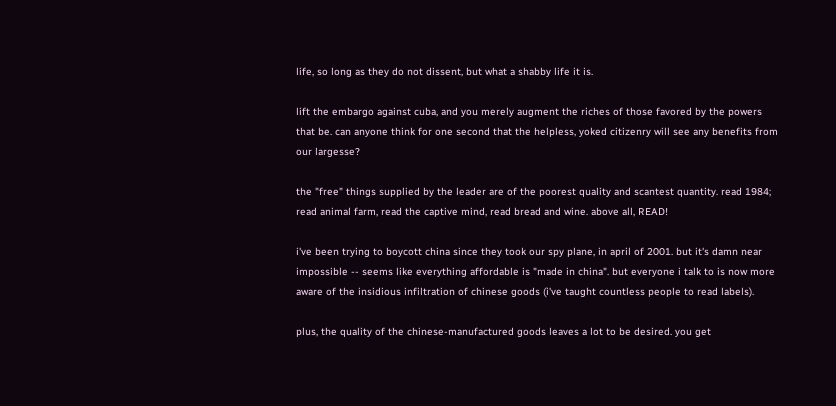life, so long as they do not dissent, but what a shabby life it is.

lift the embargo against cuba, and you merely augment the riches of those favored by the powers that be. can anyone think for one second that the helpless, yoked citizenry will see any benefits from our largesse?

the "free" things supplied by the leader are of the poorest quality and scantest quantity. read 1984; read animal farm, read the captive mind, read bread and wine. above all, READ!

i've been trying to boycott china since they took our spy plane, in april of 2001. but it's damn near impossible -- seems like everything affordable is "made in china". but everyone i talk to is now more aware of the insidious infiltration of chinese goods (i've taught countless people to read labels).

plus, the quality of the chinese-manufactured goods leaves a lot to be desired. you get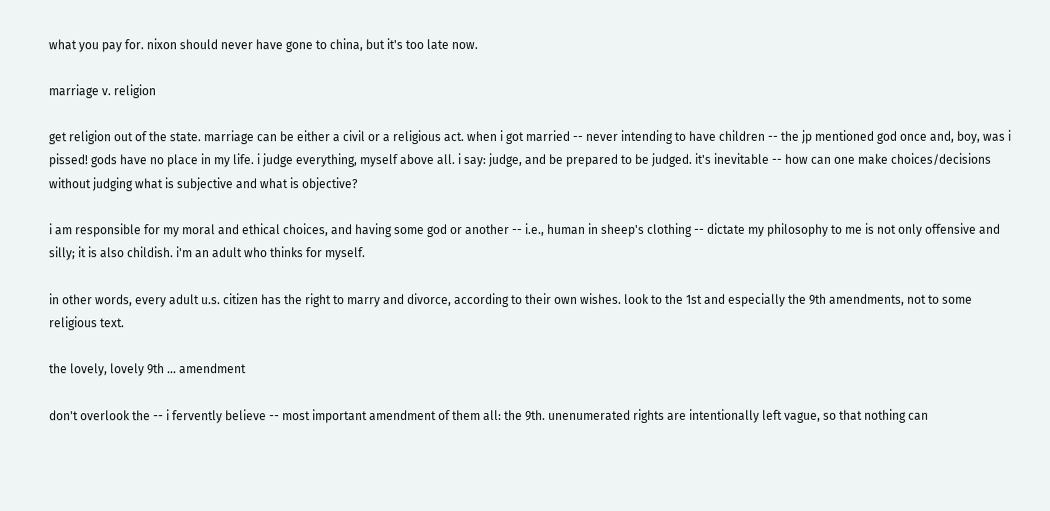what you pay for. nixon should never have gone to china, but it's too late now.

marriage v. religion

get religion out of the state. marriage can be either a civil or a religious act. when i got married -- never intending to have children -- the jp mentioned god once and, boy, was i pissed! gods have no place in my life. i judge everything, myself above all. i say: judge, and be prepared to be judged. it's inevitable -- how can one make choices/decisions without judging what is subjective and what is objective?

i am responsible for my moral and ethical choices, and having some god or another -- i.e., human in sheep's clothing -- dictate my philosophy to me is not only offensive and silly; it is also childish. i'm an adult who thinks for myself.

in other words, every adult u.s. citizen has the right to marry and divorce, according to their own wishes. look to the 1st and especially the 9th amendments, not to some religious text.

the lovely, lovely 9th ... amendment

don't overlook the -- i fervently believe -- most important amendment of them all: the 9th. unenumerated rights are intentionally left vague, so that nothing can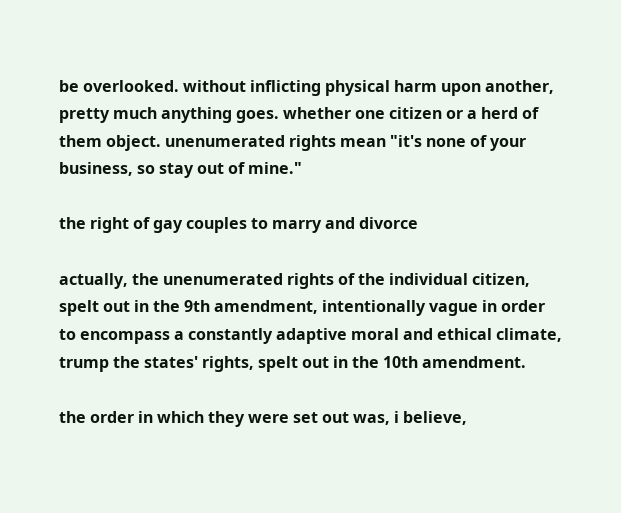be overlooked. without inflicting physical harm upon another, pretty much anything goes. whether one citizen or a herd of them object. unenumerated rights mean "it's none of your business, so stay out of mine."

the right of gay couples to marry and divorce

actually, the unenumerated rights of the individual citizen, spelt out in the 9th amendment, intentionally vague in order to encompass a constantly adaptive moral and ethical climate, trump the states' rights, spelt out in the 10th amendment.

the order in which they were set out was, i believe,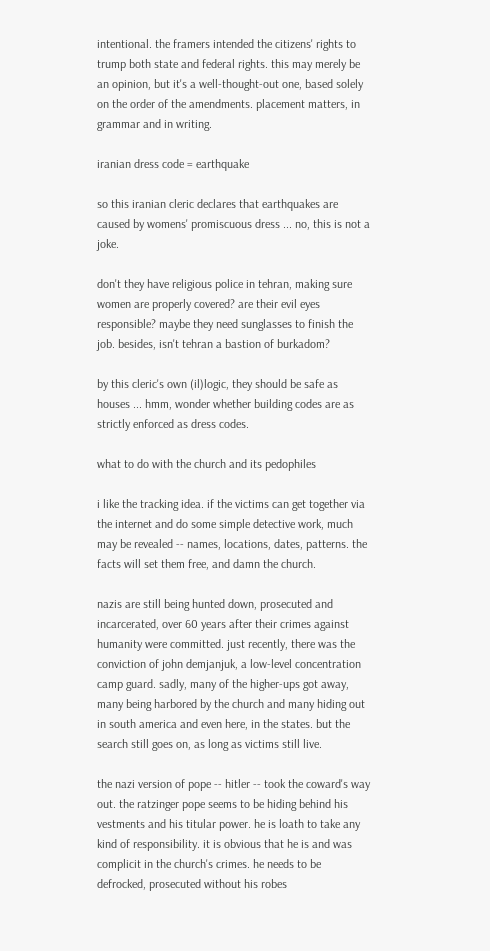intentional. the framers intended the citizens' rights to trump both state and federal rights. this may merely be an opinion, but it's a well-thought-out one, based solely on the order of the amendments. placement matters, in grammar and in writing.

iranian dress code = earthquake

so this iranian cleric declares that earthquakes are caused by womens' promiscuous dress ... no, this is not a joke.

don't they have religious police in tehran, making sure women are properly covered? are their evil eyes responsible? maybe they need sunglasses to finish the job. besides, isn't tehran a bastion of burkadom?

by this cleric's own (il)logic, they should be safe as houses ... hmm, wonder whether building codes are as strictly enforced as dress codes.

what to do with the church and its pedophiles

i like the tracking idea. if the victims can get together via the internet and do some simple detective work, much may be revealed -- names, locations, dates, patterns. the facts will set them free, and damn the church.

nazis are still being hunted down, prosecuted and incarcerated, over 60 years after their crimes against humanity were committed. just recently, there was the conviction of john demjanjuk, a low-level concentration camp guard. sadly, many of the higher-ups got away, many being harbored by the church and many hiding out in south america and even here, in the states. but the search still goes on, as long as victims still live.

the nazi version of pope -- hitler -- took the coward's way out. the ratzinger pope seems to be hiding behind his vestments and his titular power. he is loath to take any kind of responsibility. it is obvious that he is and was complicit in the church's crimes. he needs to be defrocked, prosecuted without his robes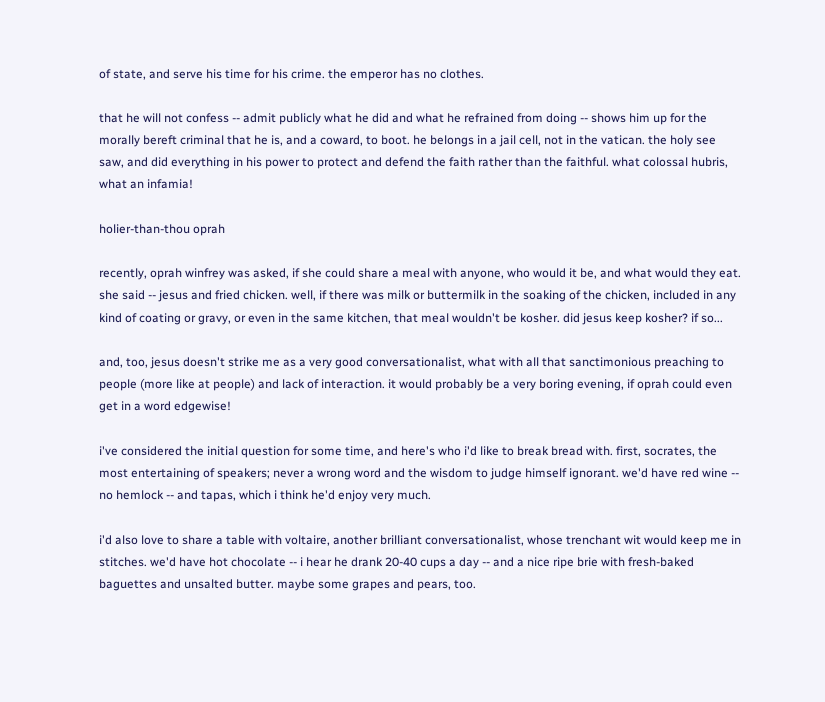of state, and serve his time for his crime. the emperor has no clothes.

that he will not confess -- admit publicly what he did and what he refrained from doing -- shows him up for the morally bereft criminal that he is, and a coward, to boot. he belongs in a jail cell, not in the vatican. the holy see saw, and did everything in his power to protect and defend the faith rather than the faithful. what colossal hubris, what an infamia!

holier-than-thou oprah

recently, oprah winfrey was asked, if she could share a meal with anyone, who would it be, and what would they eat. she said -- jesus and fried chicken. well, if there was milk or buttermilk in the soaking of the chicken, included in any kind of coating or gravy, or even in the same kitchen, that meal wouldn't be kosher. did jesus keep kosher? if so...

and, too, jesus doesn't strike me as a very good conversationalist, what with all that sanctimonious preaching to people (more like at people) and lack of interaction. it would probably be a very boring evening, if oprah could even get in a word edgewise!

i've considered the initial question for some time, and here's who i'd like to break bread with. first, socrates, the most entertaining of speakers; never a wrong word and the wisdom to judge himself ignorant. we'd have red wine -- no hemlock -- and tapas, which i think he'd enjoy very much.

i'd also love to share a table with voltaire, another brilliant conversationalist, whose trenchant wit would keep me in stitches. we'd have hot chocolate -- i hear he drank 20-40 cups a day -- and a nice ripe brie with fresh-baked baguettes and unsalted butter. maybe some grapes and pears, too.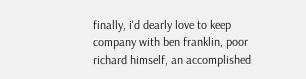finally, i'd dearly love to keep company with ben franklin, poor richard himself, an accomplished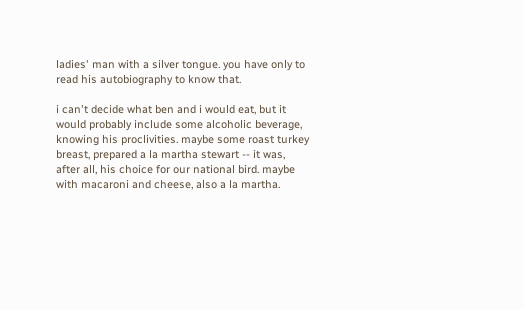ladies' man with a silver tongue. you have only to read his autobiography to know that.

i can't decide what ben and i would eat, but it would probably include some alcoholic beverage, knowing his proclivities. maybe some roast turkey breast, prepared a la martha stewart -- it was, after all, his choice for our national bird. maybe with macaroni and cheese, also a la martha.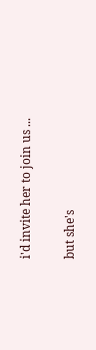i'd invite her to join us ...

but she's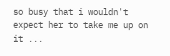so busy that i wouldn't expect her to take me up on it ...